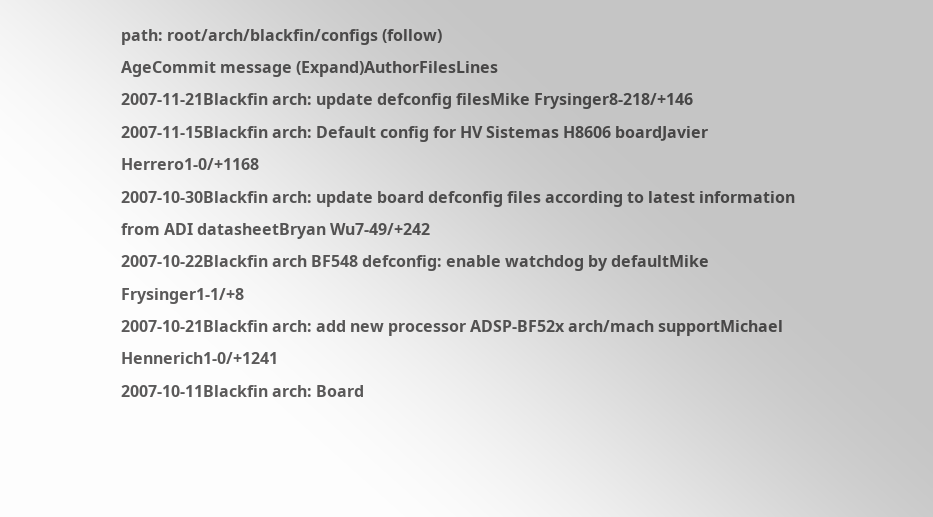path: root/arch/blackfin/configs (follow)
AgeCommit message (Expand)AuthorFilesLines
2007-11-21Blackfin arch: update defconfig filesMike Frysinger8-218/+146
2007-11-15Blackfin arch: Default config for HV Sistemas H8606 boardJavier Herrero1-0/+1168
2007-10-30Blackfin arch: update board defconfig files according to latest information from ADI datasheetBryan Wu7-49/+242
2007-10-22Blackfin arch BF548 defconfig: enable watchdog by defaultMike Frysinger1-1/+8
2007-10-21Blackfin arch: add new processor ADSP-BF52x arch/mach supportMichael Hennerich1-0/+1241
2007-10-11Blackfin arch: Board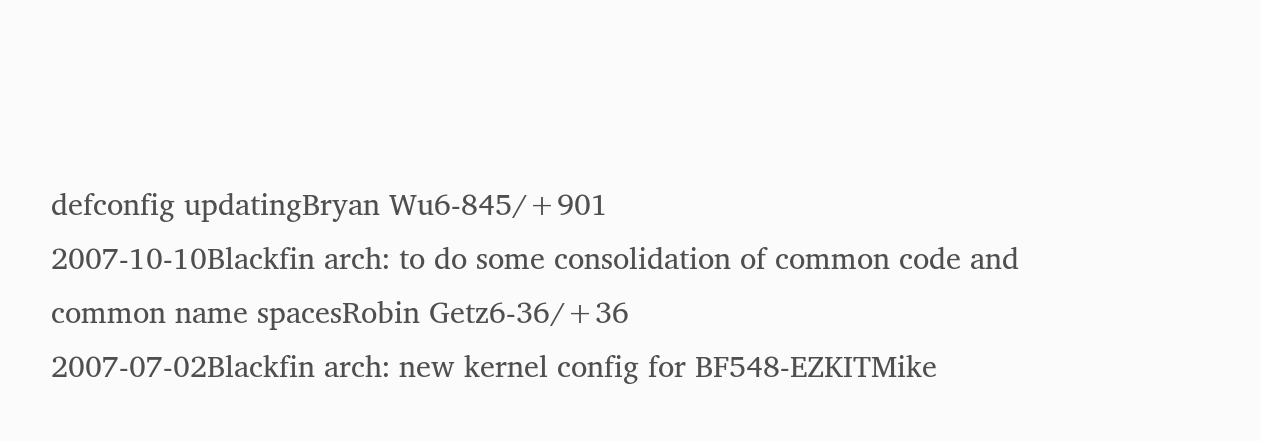defconfig updatingBryan Wu6-845/+901
2007-10-10Blackfin arch: to do some consolidation of common code and common name spacesRobin Getz6-36/+36
2007-07-02Blackfin arch: new kernel config for BF548-EZKITMike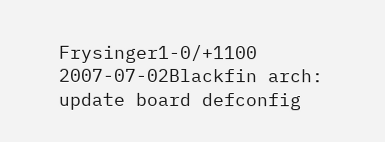Frysinger1-0/+1100
2007-07-02Blackfin arch: update board defconfig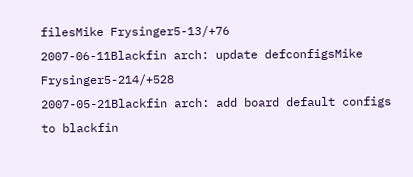filesMike Frysinger5-13/+76
2007-06-11Blackfin arch: update defconfigsMike Frysinger5-214/+528
2007-05-21Blackfin arch: add board default configs to blackfin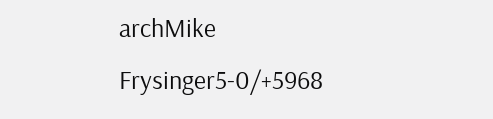archMike Frysinger5-0/+5968